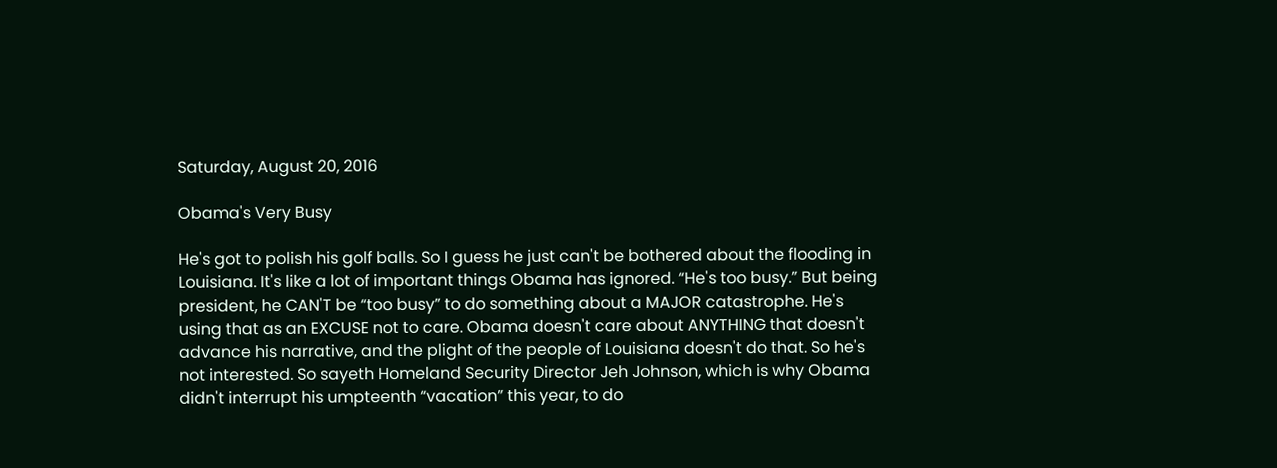Saturday, August 20, 2016

Obama's Very Busy

He's got to polish his golf balls. So I guess he just can't be bothered about the flooding in Louisiana. It's like a lot of important things Obama has ignored. “He's too busy.” But being president, he CAN'T be “too busy” to do something about a MAJOR catastrophe. He's using that as an EXCUSE not to care. Obama doesn't care about ANYTHING that doesn't advance his narrative, and the plight of the people of Louisiana doesn't do that. So he's not interested. So sayeth Homeland Security Director Jeh Johnson, which is why Obama didn't interrupt his umpteenth “vacation” this year, to do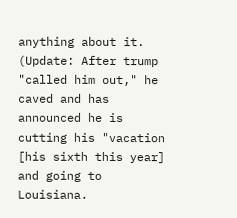anything about it. (Update: After trump "called him out," he caved and has announced he is cutting his "vacation [his sixth this year] and going to Louisiana.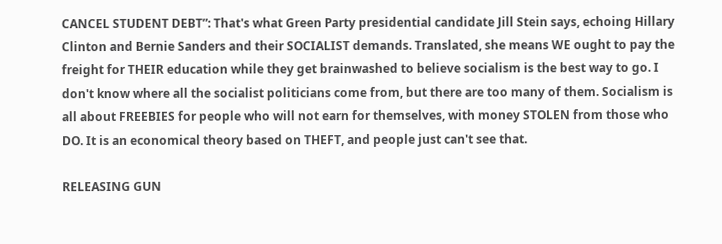CANCEL STUDENT DEBT”: That's what Green Party presidential candidate Jill Stein says, echoing Hillary Clinton and Bernie Sanders and their SOCIALIST demands. Translated, she means WE ought to pay the freight for THEIR education while they get brainwashed to believe socialism is the best way to go. I don't know where all the socialist politicians come from, but there are too many of them. Socialism is all about FREEBIES for people who will not earn for themselves, with money STOLEN from those who DO. It is an economical theory based on THEFT, and people just can't see that.

RELEASING GUN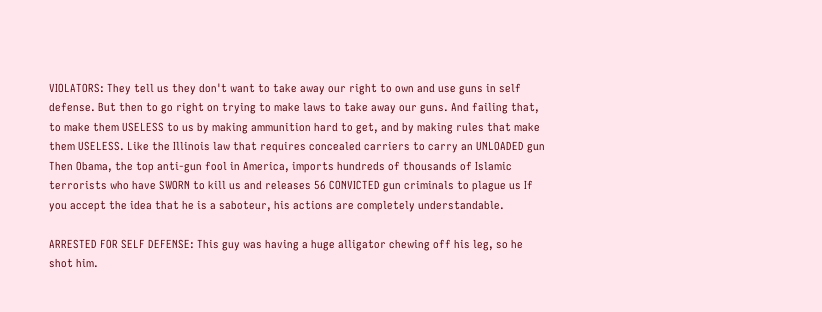VIOLATORS: They tell us they don't want to take away our right to own and use guns in self defense. But then to go right on trying to make laws to take away our guns. And failing that, to make them USELESS to us by making ammunition hard to get, and by making rules that make them USELESS. Like the Illinois law that requires concealed carriers to carry an UNLOADED gun  Then Obama, the top anti-gun fool in America, imports hundreds of thousands of Islamic terrorists who have SWORN to kill us and releases 56 CONVICTED gun criminals to plague us If you accept the idea that he is a saboteur, his actions are completely understandable.

ARRESTED FOR SELF DEFENSE: This guy was having a huge alligator chewing off his leg, so he shot him.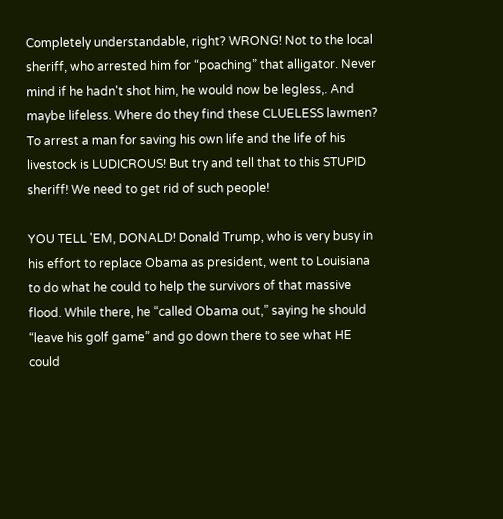Completely understandable, right? WRONG! Not to the local sheriff, who arrested him for “poaching” that alligator. Never mind if he hadn't shot him, he would now be legless,. And maybe lifeless. Where do they find these CLUELESS lawmen? To arrest a man for saving his own life and the life of his livestock is LUDICROUS! But try and tell that to this STUPID sheriff! We need to get rid of such people!

YOU TELL 'EM, DONALD! Donald Trump, who is very busy in his effort to replace Obama as president, went to Louisiana to do what he could to help the survivors of that massive flood. While there, he “called Obama out,” saying he should “leave his golf game” and go down there to see what HE could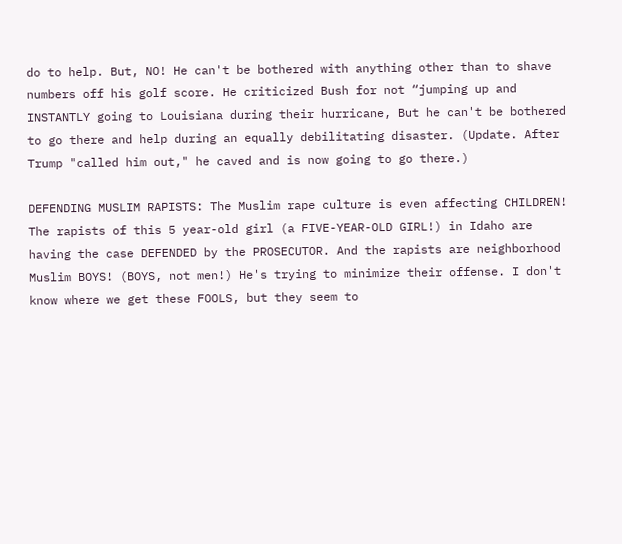do to help. But, NO! He can't be bothered with anything other than to shave numbers off his golf score. He criticized Bush for not “jumping up and INSTANTLY going to Louisiana during their hurricane, But he can't be bothered to go there and help during an equally debilitating disaster. (Update. After Trump "called him out," he caved and is now going to go there.)

DEFENDING MUSLIM RAPISTS: The Muslim rape culture is even affecting CHILDREN! The rapists of this 5 year-old girl (a FIVE-YEAR-OLD GIRL!) in Idaho are having the case DEFENDED by the PROSECUTOR. And the rapists are neighborhood Muslim BOYS! (BOYS, not men!) He's trying to minimize their offense. I don't know where we get these FOOLS, but they seem to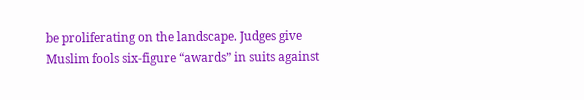be proliferating on the landscape. Judges give Muslim fools six-figure “awards” in suits against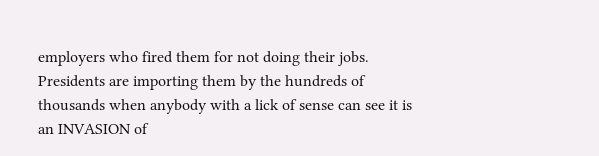employers who fired them for not doing their jobs. Presidents are importing them by the hundreds of thousands when anybody with a lick of sense can see it is an INVASION of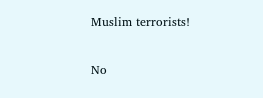Muslim terrorists!

No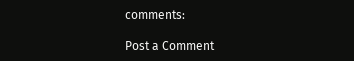comments:

Post a Comment